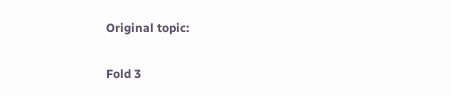Original topic:

Fold 3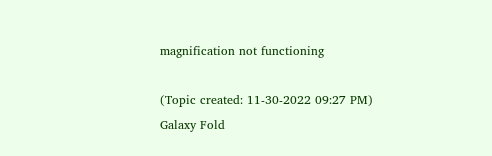magnification not functioning

(Topic created: 11-30-2022 09:27 PM)
Galaxy Fold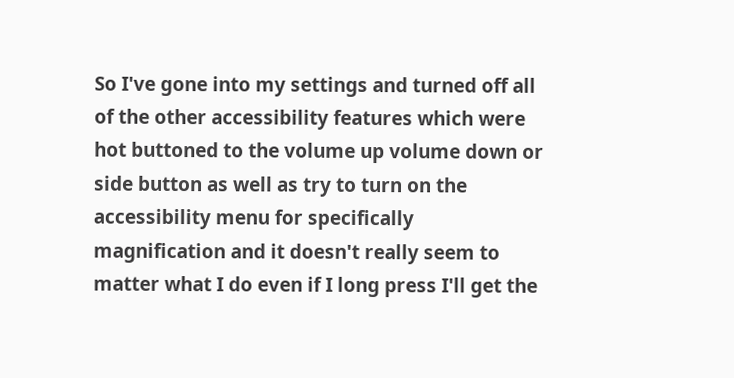So I've gone into my settings and turned off all of the other accessibility features which were hot buttoned to the volume up volume down or side button as well as try to turn on the accessibility menu for specifically magnification and it doesn't really seem to matter what I do even if I long press I'll get the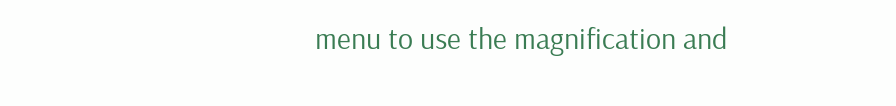menu to use the magnification and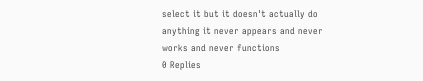select it but it doesn't actually do anything it never appears and never works and never functions
0 Replies